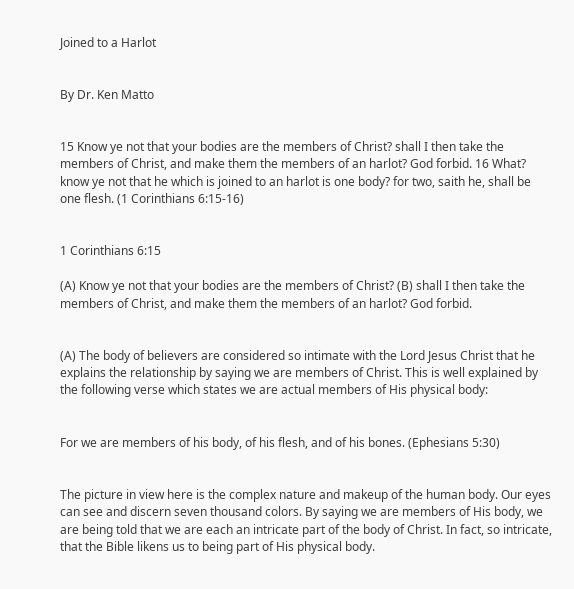Joined to a Harlot


By Dr. Ken Matto


15 Know ye not that your bodies are the members of Christ? shall I then take the members of Christ, and make them the members of an harlot? God forbid. 16 What? know ye not that he which is joined to an harlot is one body? for two, saith he, shall be one flesh. (1 Corinthians 6:15-16)


1 Corinthians 6:15

(A) Know ye not that your bodies are the members of Christ? (B) shall I then take the members of Christ, and make them the members of an harlot? God forbid.


(A) The body of believers are considered so intimate with the Lord Jesus Christ that he explains the relationship by saying we are members of Christ. This is well explained by the following verse which states we are actual members of His physical body:


For we are members of his body, of his flesh, and of his bones. (Ephesians 5:30)


The picture in view here is the complex nature and makeup of the human body. Our eyes can see and discern seven thousand colors. By saying we are members of His body, we are being told that we are each an intricate part of the body of Christ. In fact, so intricate, that the Bible likens us to being part of His physical body.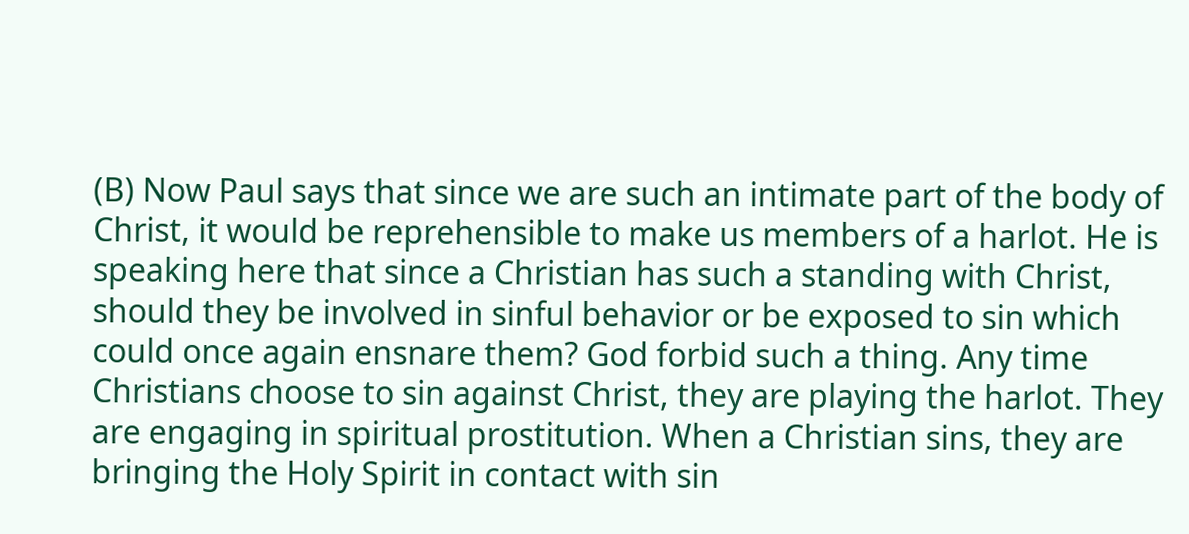(B) Now Paul says that since we are such an intimate part of the body of Christ, it would be reprehensible to make us members of a harlot. He is speaking here that since a Christian has such a standing with Christ, should they be involved in sinful behavior or be exposed to sin which could once again ensnare them? God forbid such a thing. Any time Christians choose to sin against Christ, they are playing the harlot. They are engaging in spiritual prostitution. When a Christian sins, they are bringing the Holy Spirit in contact with sin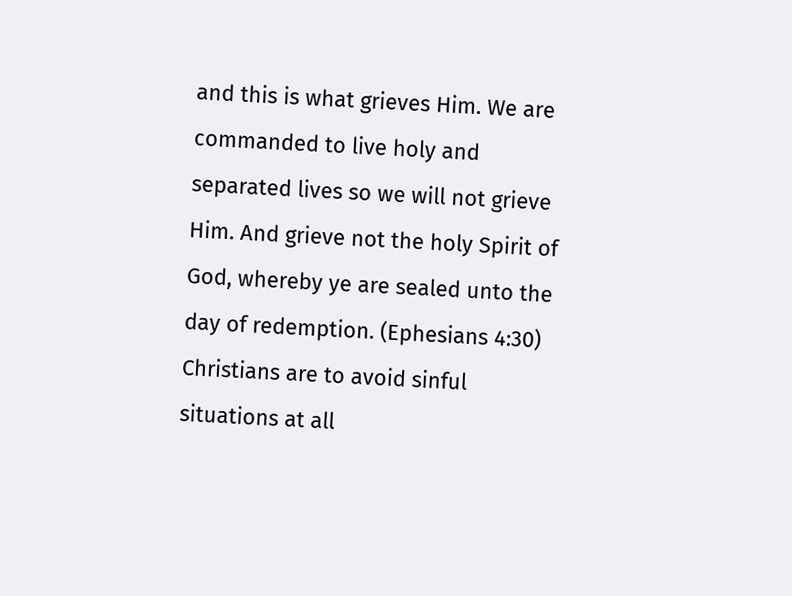and this is what grieves Him. We are commanded to live holy and separated lives so we will not grieve Him. And grieve not the holy Spirit of God, whereby ye are sealed unto the day of redemption. (Ephesians 4:30)  Christians are to avoid sinful situations at all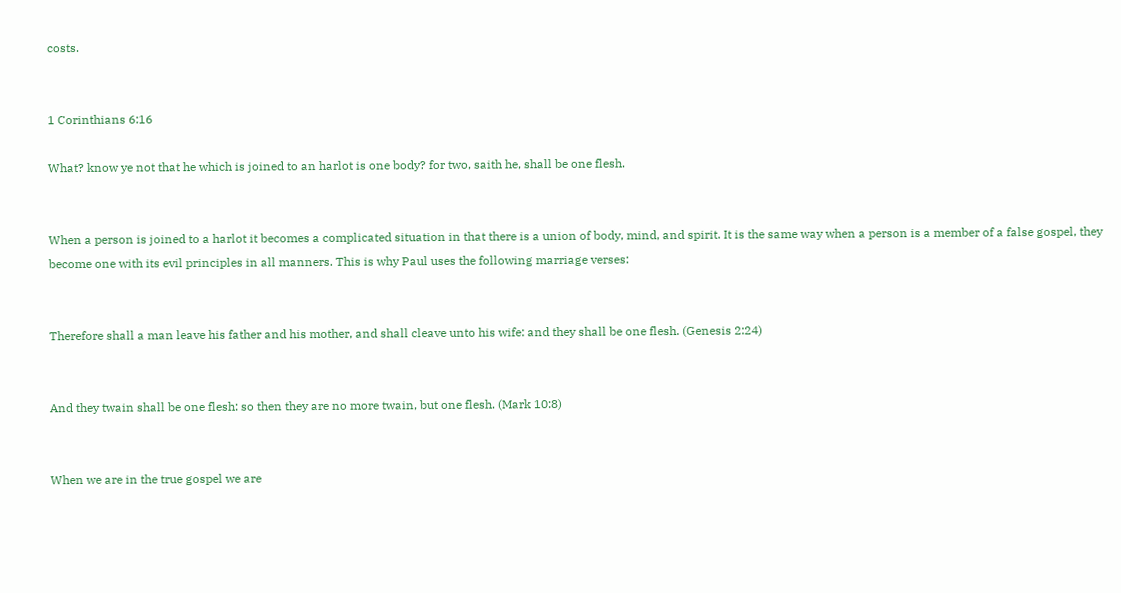costs.


1 Corinthians 6:16

What? know ye not that he which is joined to an harlot is one body? for two, saith he, shall be one flesh.


When a person is joined to a harlot it becomes a complicated situation in that there is a union of body, mind, and spirit. It is the same way when a person is a member of a false gospel, they become one with its evil principles in all manners. This is why Paul uses the following marriage verses:


Therefore shall a man leave his father and his mother, and shall cleave unto his wife: and they shall be one flesh. (Genesis 2:24)


And they twain shall be one flesh: so then they are no more twain, but one flesh. (Mark 10:8)


When we are in the true gospel we are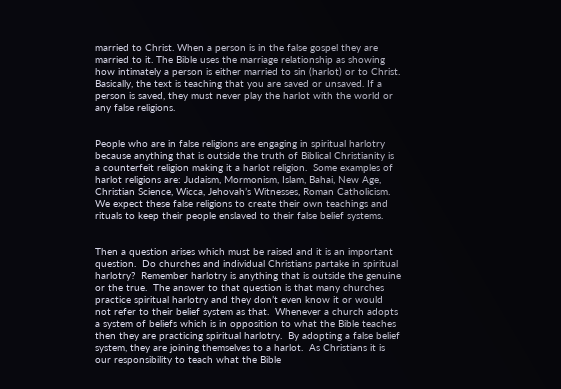married to Christ. When a person is in the false gospel they are married to it. The Bible uses the marriage relationship as showing how intimately a person is either married to sin (harlot) or to Christ. Basically, the text is teaching that you are saved or unsaved. If a person is saved, they must never play the harlot with the world or any false religions.


People who are in false religions are engaging in spiritual harlotry because anything that is outside the truth of Biblical Christianity is a counterfeit religion making it a harlot religion.  Some examples of harlot religions are: Judaism, Mormonism, Islam, Bahai, New Age, Christian Science, Wicca, Jehovah’s Witnesses, Roman Catholicism.  We expect these false religions to create their own teachings and rituals to keep their people enslaved to their false belief systems.


Then a question arises which must be raised and it is an important question.  Do churches and individual Christians partake in spiritual harlotry?  Remember harlotry is anything that is outside the genuine or the true.  The answer to that question is that many churches practice spiritual harlotry and they don’t even know it or would not refer to their belief system as that.  Whenever a church adopts a system of beliefs which is in opposition to what the Bible teaches then they are practicing spiritual harlotry.  By adopting a false belief system, they are joining themselves to a harlot.  As Christians it is our responsibility to teach what the Bible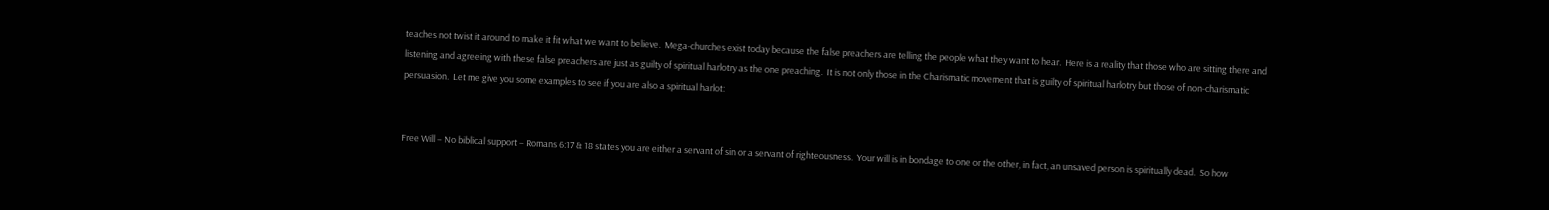teaches not twist it around to make it fit what we want to believe.  Mega-churches exist today because the false preachers are telling the people what they want to hear.  Here is a reality that those who are sitting there and listening and agreeing with these false preachers are just as guilty of spiritual harlotry as the one preaching.  It is not only those in the Charismatic movement that is guilty of spiritual harlotry but those of non-charismatic persuasion.  Let me give you some examples to see if you are also a spiritual harlot:


Free Will – No biblical support – Romans 6:17 & 18 states you are either a servant of sin or a servant of righteousness.  Your will is in bondage to one or the other, in fact, an unsaved person is spiritually dead.  So how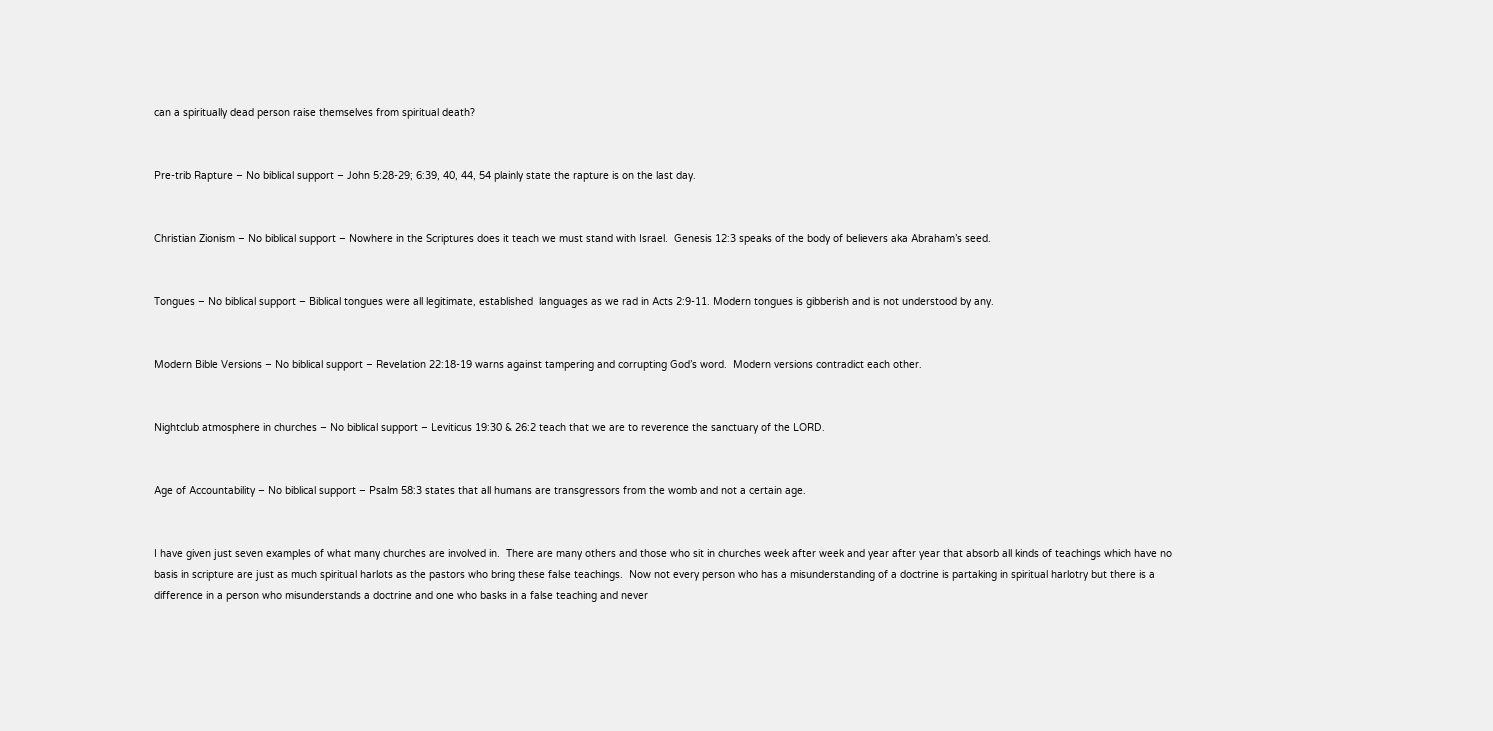can a spiritually dead person raise themselves from spiritual death?


Pre-trib Rapture – No biblical support – John 5:28-29; 6:39, 40, 44, 54 plainly state the rapture is on the last day.


Christian Zionism – No biblical support – Nowhere in the Scriptures does it teach we must stand with Israel.  Genesis 12:3 speaks of the body of believers aka Abraham’s seed.


Tongues – No biblical support – Biblical tongues were all legitimate, established  languages as we rad in Acts 2:9-11. Modern tongues is gibberish and is not understood by any.


Modern Bible Versions – No biblical support – Revelation 22:18-19 warns against tampering and corrupting God’s word.  Modern versions contradict each other.


Nightclub atmosphere in churches – No biblical support – Leviticus 19:30 & 26:2 teach that we are to reverence the sanctuary of the LORD.


Age of Accountability – No biblical support – Psalm 58:3 states that all humans are transgressors from the womb and not a certain age.


I have given just seven examples of what many churches are involved in.  There are many others and those who sit in churches week after week and year after year that absorb all kinds of teachings which have no basis in scripture are just as much spiritual harlots as the pastors who bring these false teachings.  Now not every person who has a misunderstanding of a doctrine is partaking in spiritual harlotry but there is a difference in a person who misunderstands a doctrine and one who basks in a false teaching and never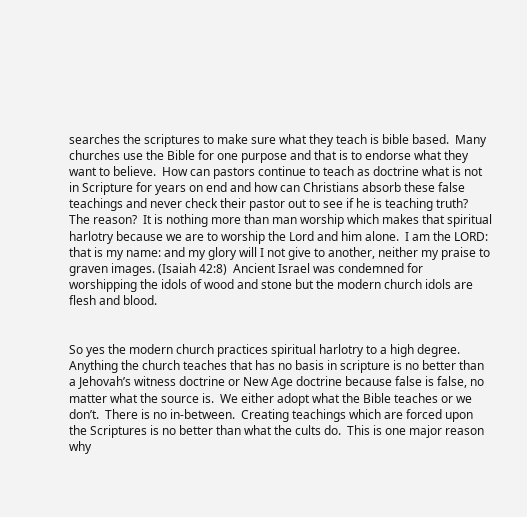searches the scriptures to make sure what they teach is bible based.  Many churches use the Bible for one purpose and that is to endorse what they want to believe.  How can pastors continue to teach as doctrine what is not in Scripture for years on end and how can Christians absorb these false teachings and never check their pastor out to see if he is teaching truth?  The reason?  It is nothing more than man worship which makes that spiritual harlotry because we are to worship the Lord and him alone.  I am the LORD: that is my name: and my glory will I not give to another, neither my praise to graven images. (Isaiah 42:8)  Ancient Israel was condemned for worshipping the idols of wood and stone but the modern church idols are flesh and blood.


So yes the modern church practices spiritual harlotry to a high degree.  Anything the church teaches that has no basis in scripture is no better than a Jehovah’s witness doctrine or New Age doctrine because false is false, no matter what the source is.  We either adopt what the Bible teaches or we don’t.  There is no in-between.  Creating teachings which are forced upon the Scriptures is no better than what the cults do.  This is one major reason why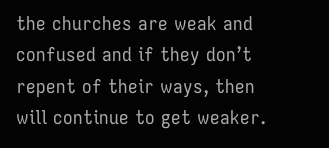the churches are weak and confused and if they don’t repent of their ways, then will continue to get weaker.